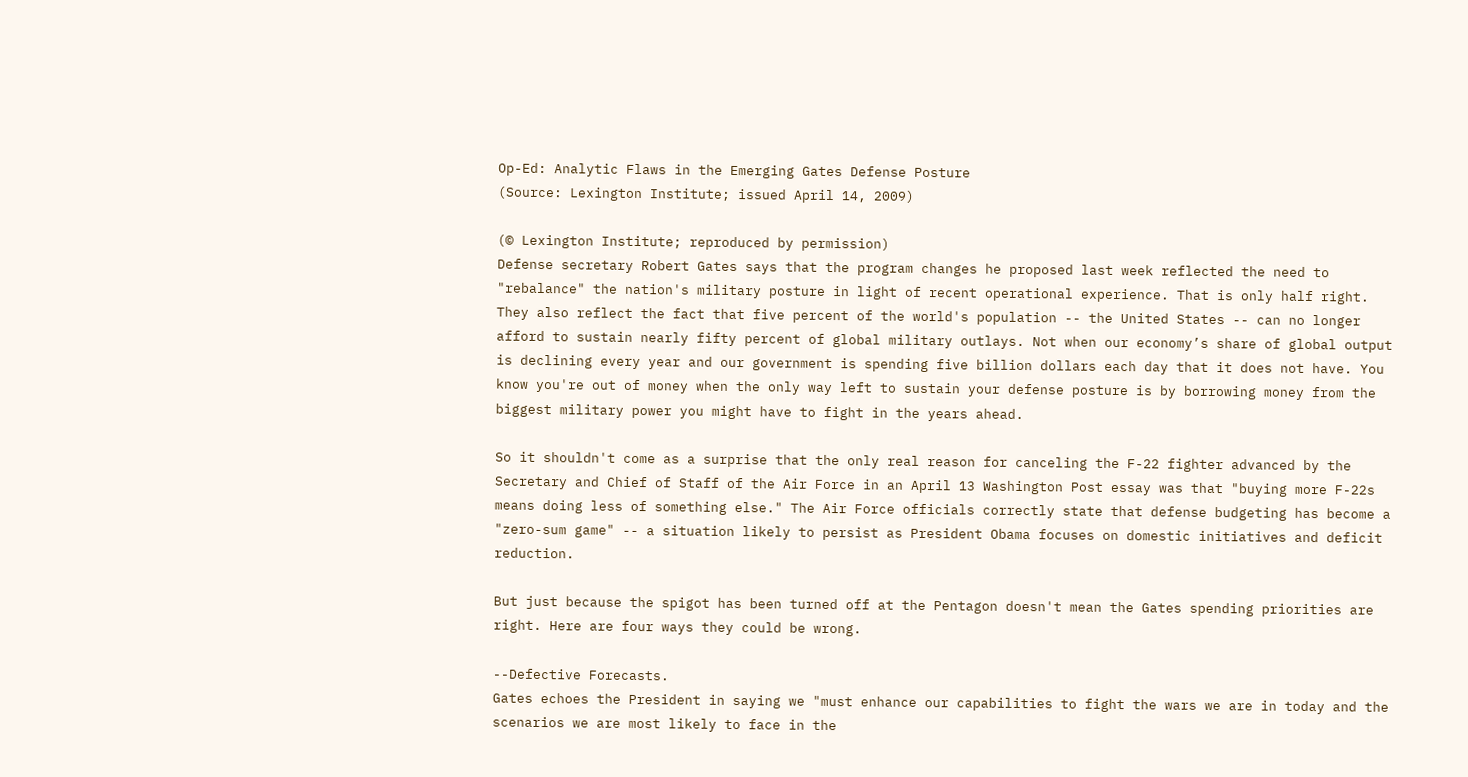Op-Ed: Analytic Flaws in the Emerging Gates Defense Posture
(Source: Lexington Institute; issued April 14, 2009)

(© Lexington Institute; reproduced by permission)
Defense secretary Robert Gates says that the program changes he proposed last week reflected the need to "rebalance" the nation's military posture in light of recent operational experience. That is only half right. They also reflect the fact that five percent of the world's population -- the United States -- can no longer afford to sustain nearly fifty percent of global military outlays. Not when our economy’s share of global output is declining every year and our government is spending five billion dollars each day that it does not have. You know you're out of money when the only way left to sustain your defense posture is by borrowing money from the biggest military power you might have to fight in the years ahead.

So it shouldn't come as a surprise that the only real reason for canceling the F-22 fighter advanced by the Secretary and Chief of Staff of the Air Force in an April 13 Washington Post essay was that "buying more F-22s means doing less of something else." The Air Force officials correctly state that defense budgeting has become a "zero-sum game" -- a situation likely to persist as President Obama focuses on domestic initiatives and deficit reduction.

But just because the spigot has been turned off at the Pentagon doesn't mean the Gates spending priorities are right. Here are four ways they could be wrong.

--Defective Forecasts.
Gates echoes the President in saying we "must enhance our capabilities to fight the wars we are in today and the scenarios we are most likely to face in the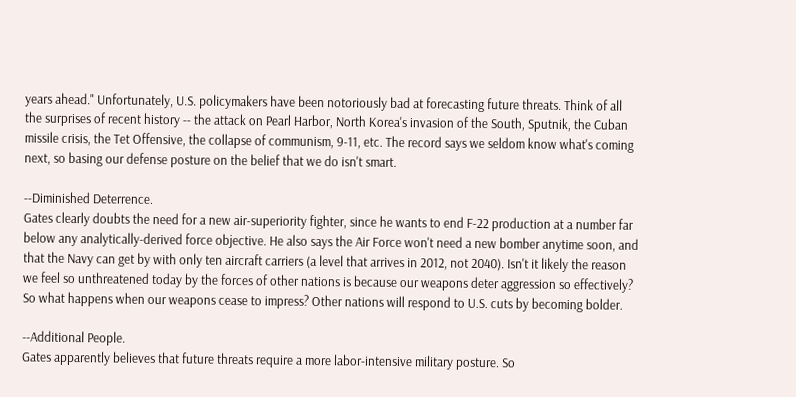years ahead." Unfortunately, U.S. policymakers have been notoriously bad at forecasting future threats. Think of all the surprises of recent history -- the attack on Pearl Harbor, North Korea's invasion of the South, Sputnik, the Cuban missile crisis, the Tet Offensive, the collapse of communism, 9-11, etc. The record says we seldom know what's coming next, so basing our defense posture on the belief that we do isn't smart.

--Diminished Deterrence.
Gates clearly doubts the need for a new air-superiority fighter, since he wants to end F-22 production at a number far below any analytically-derived force objective. He also says the Air Force won't need a new bomber anytime soon, and that the Navy can get by with only ten aircraft carriers (a level that arrives in 2012, not 2040). Isn't it likely the reason we feel so unthreatened today by the forces of other nations is because our weapons deter aggression so effectively? So what happens when our weapons cease to impress? Other nations will respond to U.S. cuts by becoming bolder.

--Additional People.
Gates apparently believes that future threats require a more labor-intensive military posture. So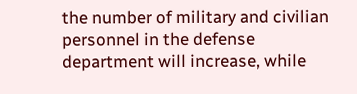the number of military and civilian personnel in the defense department will increase, while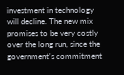investment in technology will decline. The new mix promises to be very costly over the long run, since the government's commitment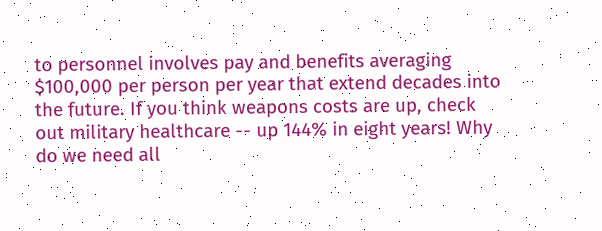to personnel involves pay and benefits averaging $100,000 per person per year that extend decades into the future. If you think weapons costs are up, check out military healthcare -- up 144% in eight years! Why do we need all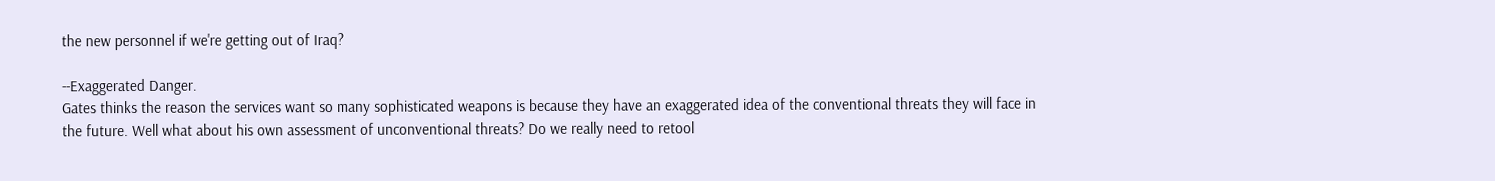the new personnel if we're getting out of Iraq?

--Exaggerated Danger.
Gates thinks the reason the services want so many sophisticated weapons is because they have an exaggerated idea of the conventional threats they will face in the future. Well what about his own assessment of unconventional threats? Do we really need to retool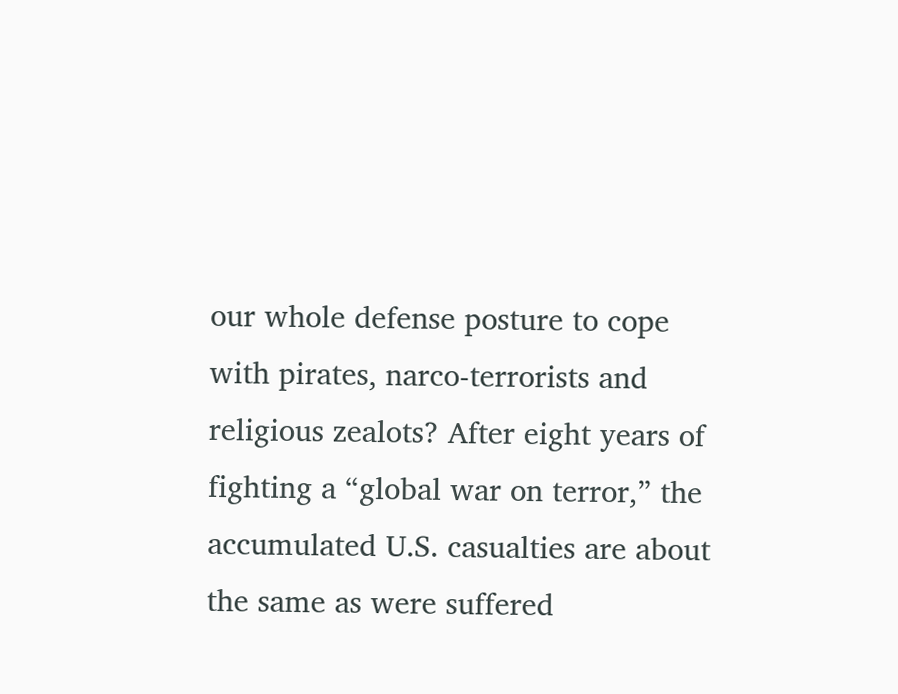our whole defense posture to cope with pirates, narco-terrorists and religious zealots? After eight years of fighting a “global war on terror,” the accumulated U.S. casualties are about the same as were suffered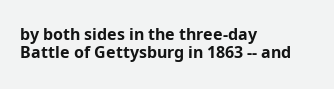by both sides in the three-day Battle of Gettysburg in 1863 -- and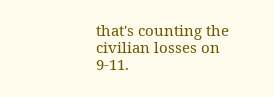that's counting the civilian losses on 9-11.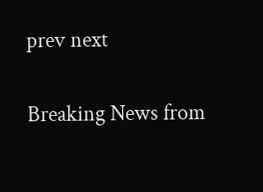prev next

Breaking News from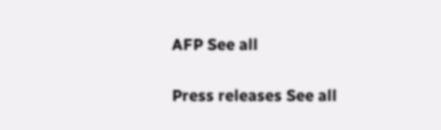AFP See all

Press releases See all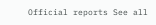Official reports See all